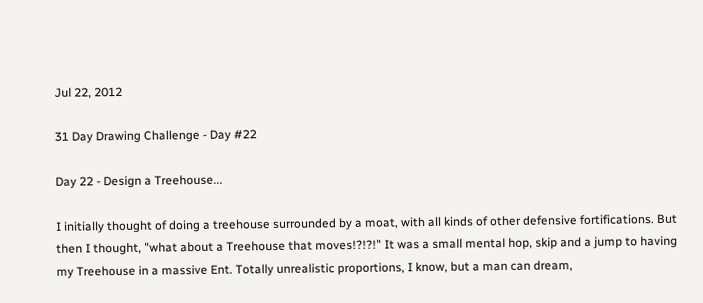Jul 22, 2012

31 Day Drawing Challenge - Day #22

Day 22 - Design a Treehouse...

I initially thought of doing a treehouse surrounded by a moat, with all kinds of other defensive fortifications. But then I thought, "what about a Treehouse that moves!?!?!" It was a small mental hop, skip and a jump to having my Treehouse in a massive Ent. Totally unrealistic proportions, I know, but a man can dream,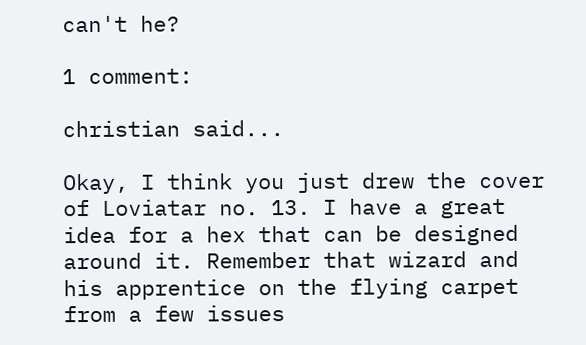can't he?

1 comment:

christian said...

Okay, I think you just drew the cover of Loviatar no. 13. I have a great idea for a hex that can be designed around it. Remember that wizard and his apprentice on the flying carpet from a few issues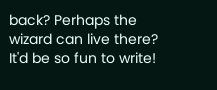back? Perhaps the wizard can live there? It'd be so fun to write!